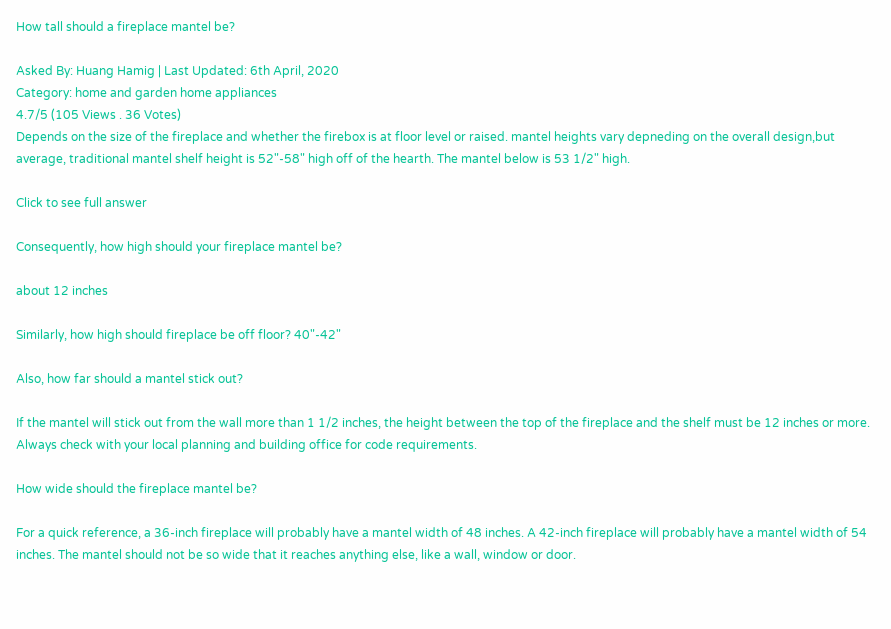How tall should a fireplace mantel be?

Asked By: Huang Hamig | Last Updated: 6th April, 2020
Category: home and garden home appliances
4.7/5 (105 Views . 36 Votes)
Depends on the size of the fireplace and whether the firebox is at floor level or raised. mantel heights vary depneding on the overall design,but average, traditional mantel shelf height is 52"-58" high off of the hearth. The mantel below is 53 1/2" high.

Click to see full answer

Consequently, how high should your fireplace mantel be?

about 12 inches

Similarly, how high should fireplace be off floor? 40"-42"

Also, how far should a mantel stick out?

If the mantel will stick out from the wall more than 1 1/2 inches, the height between the top of the fireplace and the shelf must be 12 inches or more. Always check with your local planning and building office for code requirements.

How wide should the fireplace mantel be?

For a quick reference, a 36-inch fireplace will probably have a mantel width of 48 inches. A 42-inch fireplace will probably have a mantel width of 54 inches. The mantel should not be so wide that it reaches anything else, like a wall, window or door.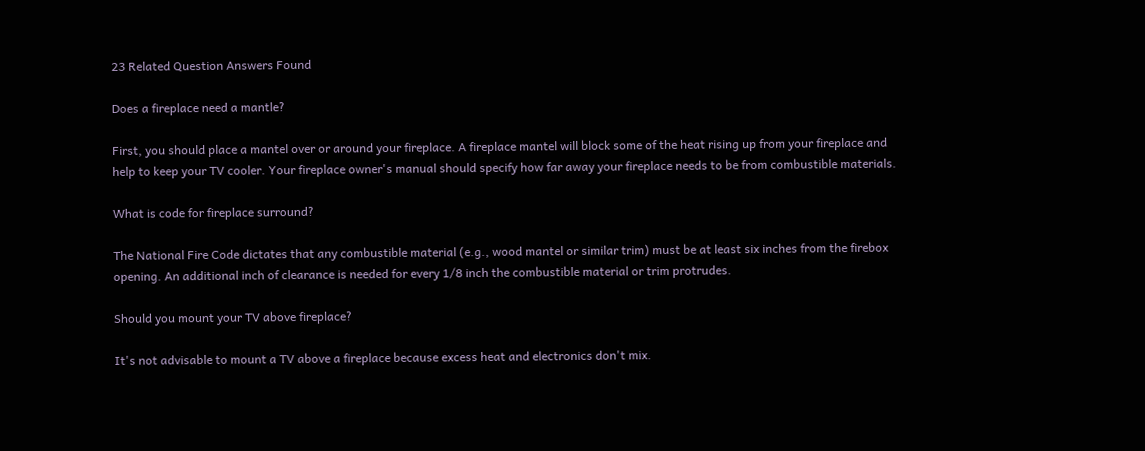23 Related Question Answers Found

Does a fireplace need a mantle?

First, you should place a mantel over or around your fireplace. A fireplace mantel will block some of the heat rising up from your fireplace and help to keep your TV cooler. Your fireplace owner's manual should specify how far away your fireplace needs to be from combustible materials.

What is code for fireplace surround?

The National Fire Code dictates that any combustible material (e.g., wood mantel or similar trim) must be at least six inches from the firebox opening. An additional inch of clearance is needed for every 1/8 inch the combustible material or trim protrudes.

Should you mount your TV above fireplace?

It's not advisable to mount a TV above a fireplace because excess heat and electronics don't mix.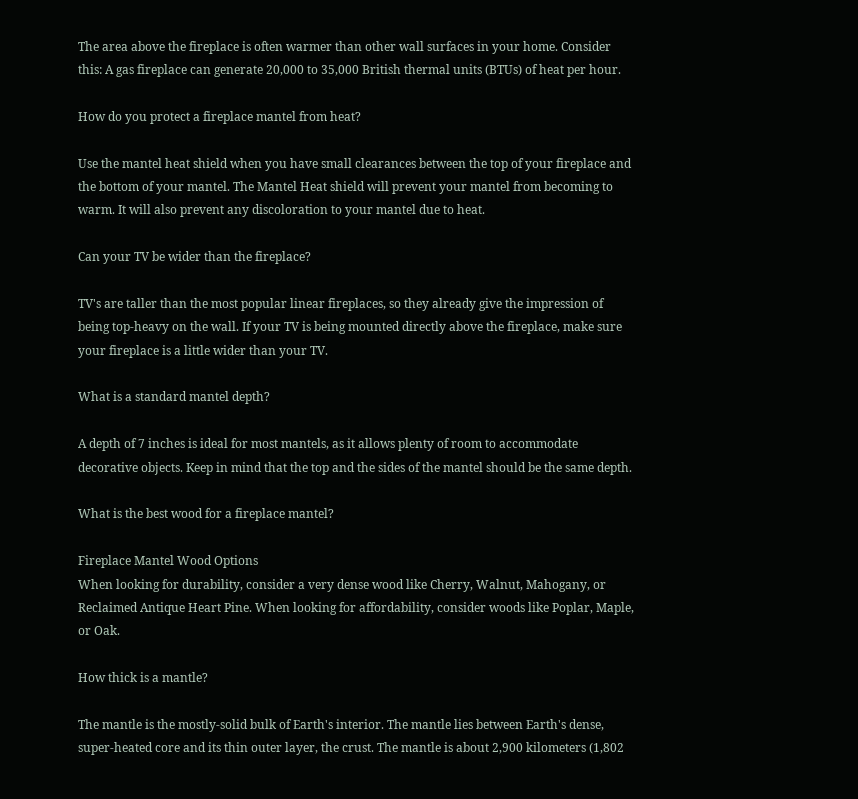The area above the fireplace is often warmer than other wall surfaces in your home. Consider this: A gas fireplace can generate 20,000 to 35,000 British thermal units (BTUs) of heat per hour.

How do you protect a fireplace mantel from heat?

Use the mantel heat shield when you have small clearances between the top of your fireplace and the bottom of your mantel. The Mantel Heat shield will prevent your mantel from becoming to warm. It will also prevent any discoloration to your mantel due to heat.

Can your TV be wider than the fireplace?

TV's are taller than the most popular linear fireplaces, so they already give the impression of being top-heavy on the wall. If your TV is being mounted directly above the fireplace, make sure your fireplace is a little wider than your TV.

What is a standard mantel depth?

A depth of 7 inches is ideal for most mantels, as it allows plenty of room to accommodate decorative objects. Keep in mind that the top and the sides of the mantel should be the same depth.

What is the best wood for a fireplace mantel?

Fireplace Mantel Wood Options
When looking for durability, consider a very dense wood like Cherry, Walnut, Mahogany, or Reclaimed Antique Heart Pine. When looking for affordability, consider woods like Poplar, Maple, or Oak.

How thick is a mantle?

The mantle is the mostly-solid bulk of Earth's interior. The mantle lies between Earth's dense, super-heated core and its thin outer layer, the crust. The mantle is about 2,900 kilometers (1,802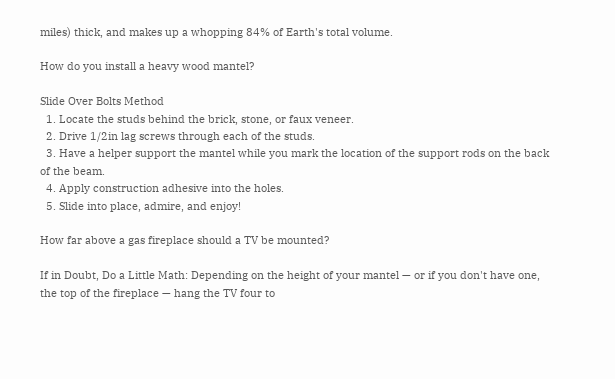miles) thick, and makes up a whopping 84% of Earth's total volume.

How do you install a heavy wood mantel?

Slide Over Bolts Method
  1. Locate the studs behind the brick, stone, or faux veneer.
  2. Drive 1/2in lag screws through each of the studs.
  3. Have a helper support the mantel while you mark the location of the support rods on the back of the beam.
  4. Apply construction adhesive into the holes.
  5. Slide into place, admire, and enjoy!

How far above a gas fireplace should a TV be mounted?

If in Doubt, Do a Little Math: Depending on the height of your mantel — or if you don't have one, the top of the fireplace — hang the TV four to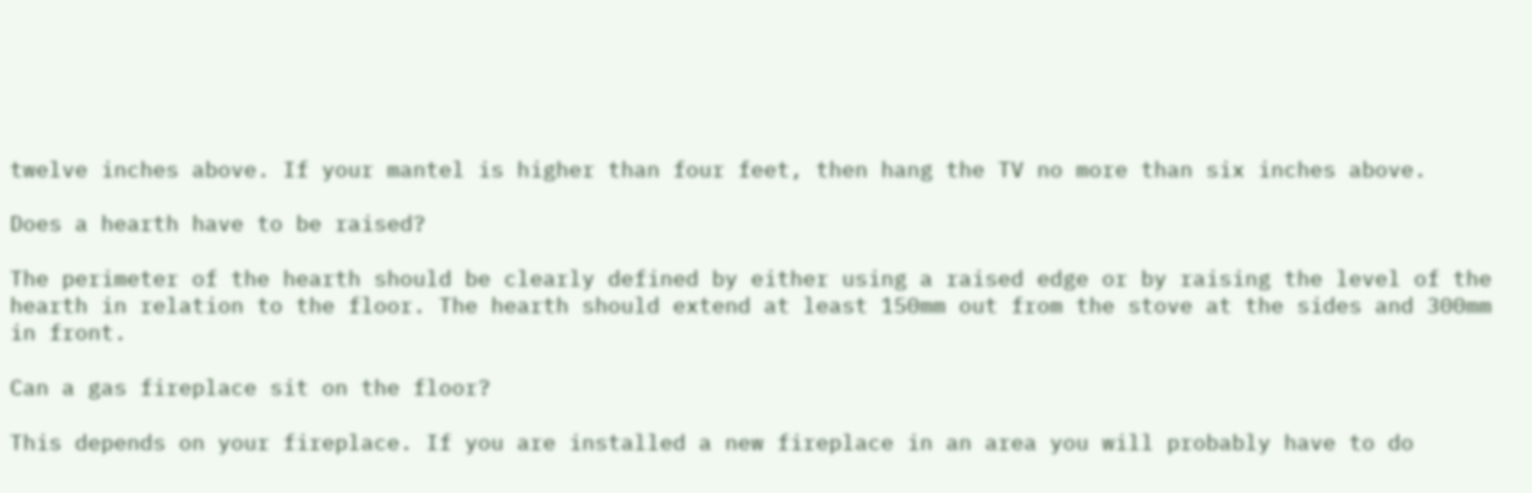twelve inches above. If your mantel is higher than four feet, then hang the TV no more than six inches above.

Does a hearth have to be raised?

The perimeter of the hearth should be clearly defined by either using a raised edge or by raising the level of the hearth in relation to the floor. The hearth should extend at least 150mm out from the stove at the sides and 300mm in front.

Can a gas fireplace sit on the floor?

This depends on your fireplace. If you are installed a new fireplace in an area you will probably have to do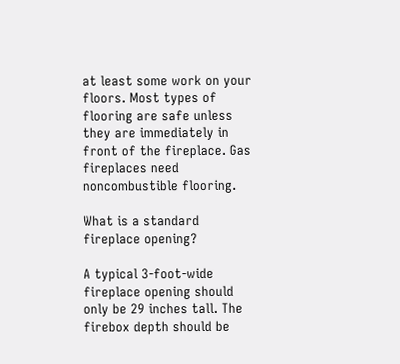at least some work on your floors. Most types of flooring are safe unless they are immediately in front of the fireplace. Gas fireplaces need noncombustible flooring.

What is a standard fireplace opening?

A typical 3-foot-wide fireplace opening should only be 29 inches tall. The firebox depth should be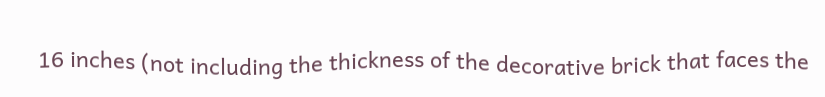16 inches (not including the thickness of the decorative brick that faces the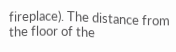fireplace). The distance from the floor of the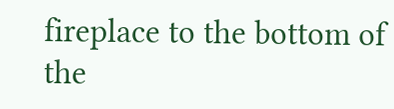fireplace to the bottom of the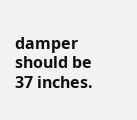damper should be 37 inches.